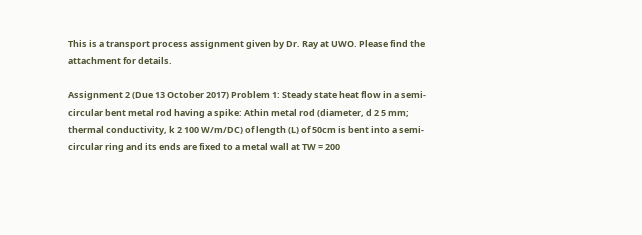This is a transport process assignment given by Dr. Ray at UWO. Please find the attachment for details.

Assignment 2 (Due 13 October 2017) Problem 1: Steady state heat flow in a semi-circular bent metal rod having a spike: Athin metal rod (diameter, d 2 5 mm; thermal conductivity, k 2 100 W/m/DC) of length (L) of 50cm is bent into a semi-circular ring and its ends are fixed to a metal wall at TW = 200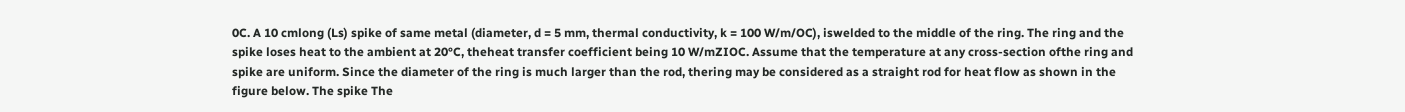0C. A 10 cmlong (Ls) spike of same metal (diameter, d = 5 mm, thermal conductivity, k = 100 W/m/OC), iswelded to the middle of the ring. The ring and the spike loses heat to the ambient at 20°C, theheat transfer coefficient being 10 W/mZIOC. Assume that the temperature at any cross-section ofthe ring and spike are uniform. Since the diameter of the ring is much larger than the rod, thering may be considered as a straight rod for heat flow as shown in the figure below. The spike The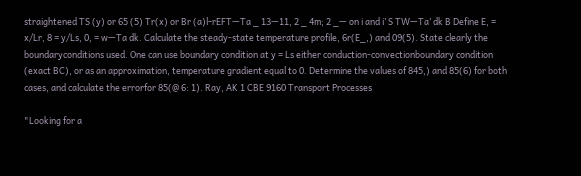straightened TS (y) or 65 (5) Tr(x) or Br (a)l-rEFT—Ta _ 13—11, 2 _ 4m; 2 _— on i and i’ S TW—Ta’ dk B Define E, = x/Lr, 8 = y/Ls, 0, = w—Ta dk. Calculate the steady-state temperature profile, 6r(E_,) and 09(5). State clearly the boundaryconditions used. One can use boundary condition at y = Ls either conduction-convectionboundary condition (exact BC), or as an approximation, temperature gradient equal to 0. Determine the values of 845,) and 85(6) for both cases, and calculate the errorfor 85(@ 6: 1). Ray, AK 1 CBE 9160 Transport Processes

"Looking for a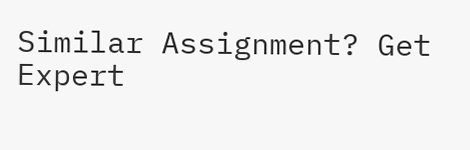Similar Assignment? Get Expert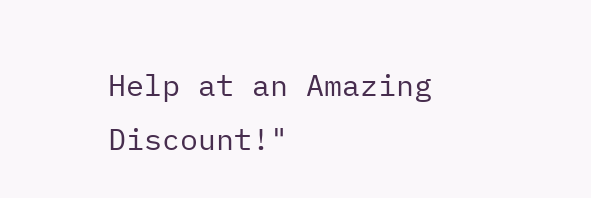Help at an Amazing Discount!"